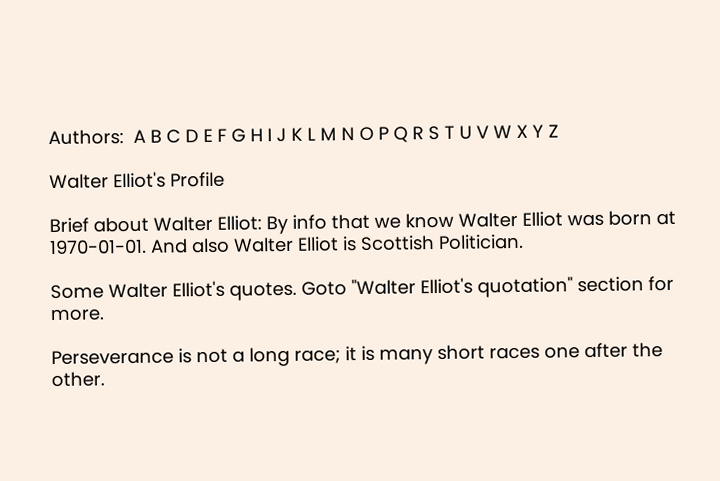Authors:  A B C D E F G H I J K L M N O P Q R S T U V W X Y Z

Walter Elliot's Profile

Brief about Walter Elliot: By info that we know Walter Elliot was born at 1970-01-01. And also Walter Elliot is Scottish Politician.

Some Walter Elliot's quotes. Goto "Walter Elliot's quotation" section for more.

Perseverance is not a long race; it is many short races one after the other.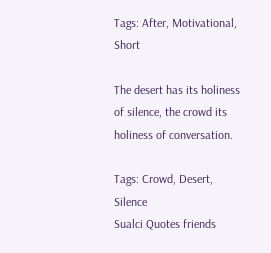Tags: After, Motivational, Short

The desert has its holiness of silence, the crowd its holiness of conversation.

Tags: Crowd, Desert, Silence
Sualci Quotes friends